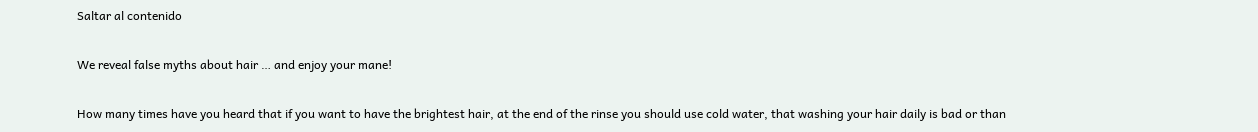Saltar al contenido

We reveal false myths about hair … and enjoy your mane!

How many times have you heard that if you want to have the brightest hair, at the end of the rinse you should use cold water, that washing your hair daily is bad or than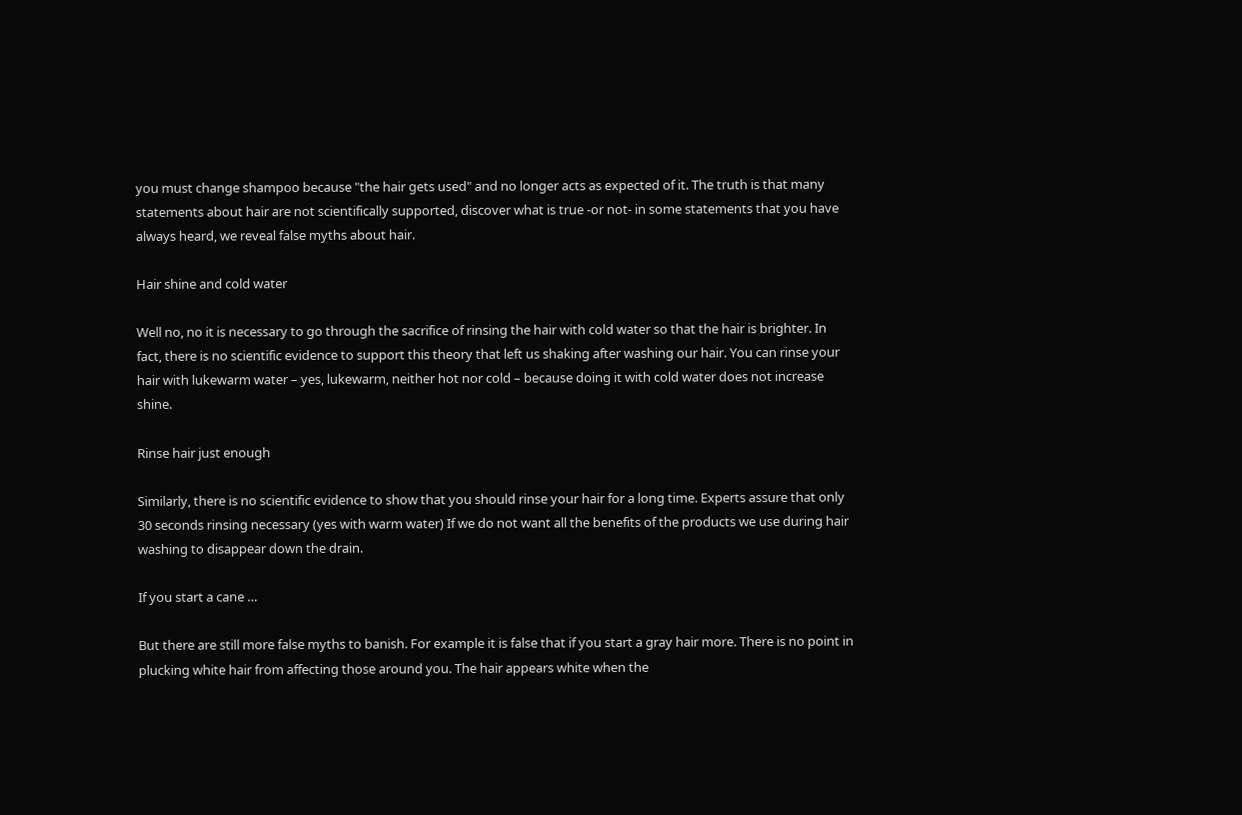you must change shampoo because "the hair gets used" and no longer acts as expected of it. The truth is that many statements about hair are not scientifically supported, discover what is true -or not- in some statements that you have always heard, we reveal false myths about hair.

Hair shine and cold water

Well no, no it is necessary to go through the sacrifice of rinsing the hair with cold water so that the hair is brighter. In fact, there is no scientific evidence to support this theory that left us shaking after washing our hair. You can rinse your hair with lukewarm water – yes, lukewarm, neither hot nor cold – because doing it with cold water does not increase shine.

Rinse hair just enough

Similarly, there is no scientific evidence to show that you should rinse your hair for a long time. Experts assure that only 30 seconds rinsing necessary (yes with warm water) If we do not want all the benefits of the products we use during hair washing to disappear down the drain.

If you start a cane …

But there are still more false myths to banish. For example it is false that if you start a gray hair more. There is no point in plucking white hair from affecting those around you. The hair appears white when the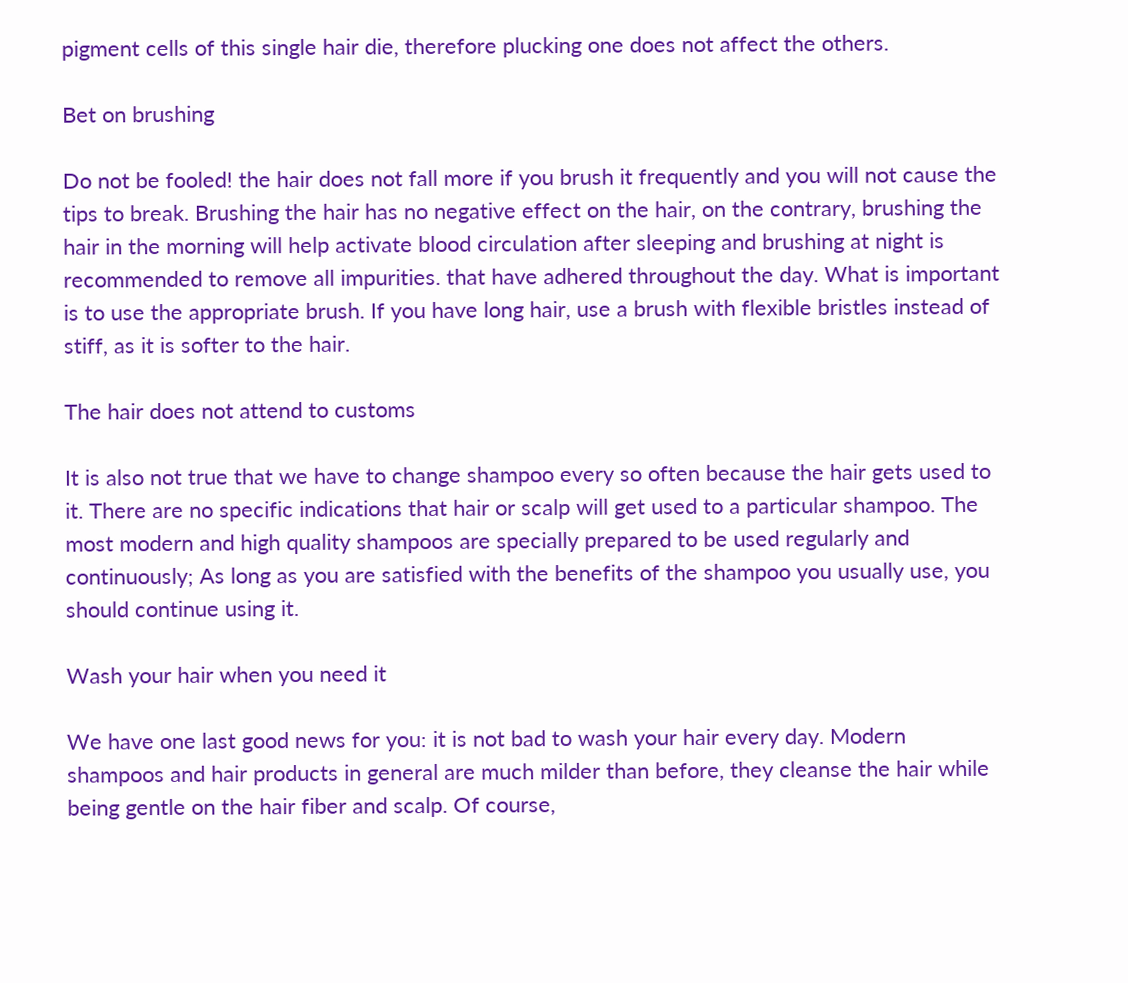pigment cells of this single hair die, therefore plucking one does not affect the others.

Bet on brushing

Do not be fooled! the hair does not fall more if you brush it frequently and you will not cause the tips to break. Brushing the hair has no negative effect on the hair, on the contrary, brushing the hair in the morning will help activate blood circulation after sleeping and brushing at night is recommended to remove all impurities. that have adhered throughout the day. What is important is to use the appropriate brush. If you have long hair, use a brush with flexible bristles instead of stiff, as it is softer to the hair.

The hair does not attend to customs

It is also not true that we have to change shampoo every so often because the hair gets used to it. There are no specific indications that hair or scalp will get used to a particular shampoo. The most modern and high quality shampoos are specially prepared to be used regularly and continuously; As long as you are satisfied with the benefits of the shampoo you usually use, you should continue using it.

Wash your hair when you need it

We have one last good news for you: it is not bad to wash your hair every day. Modern shampoos and hair products in general are much milder than before, they cleanse the hair while being gentle on the hair fiber and scalp. Of course,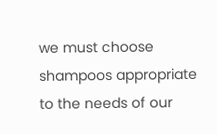we must choose shampoos appropriate to the needs of our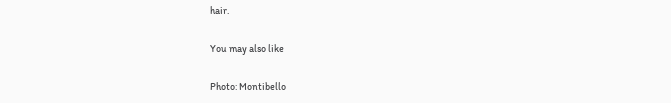hair.

You may also like

Photo: Montibello